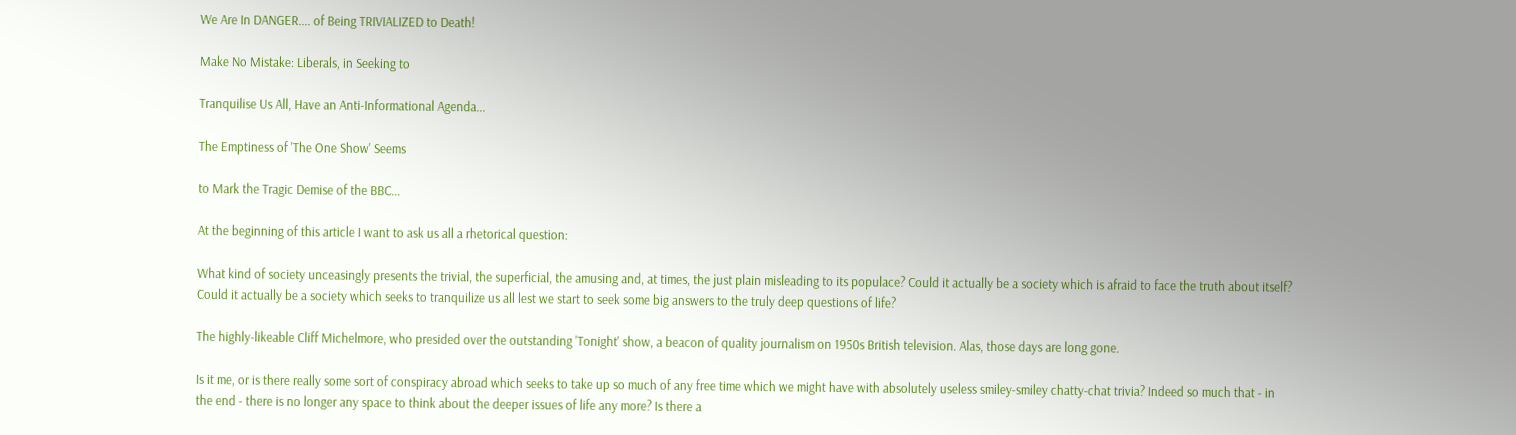We Are In DANGER.... of Being TRIVIALIZED to Death!

Make No Mistake: Liberals, in Seeking to

Tranquilise Us All, Have an Anti-Informational Agenda...

The Emptiness of 'The One Show' Seems

to Mark the Tragic Demise of the BBC...

At the beginning of this article I want to ask us all a rhetorical question:

What kind of society unceasingly presents the trivial, the superficial, the amusing and, at times, the just plain misleading to its populace? Could it actually be a society which is afraid to face the truth about itself? Could it actually be a society which seeks to tranquilize us all lest we start to seek some big answers to the truly deep questions of life?

The highly-likeable Cliff Michelmore, who presided over the outstanding 'Tonight' show, a beacon of quality journalism on 1950s British television. Alas, those days are long gone.

Is it me, or is there really some sort of conspiracy abroad which seeks to take up so much of any free time which we might have with absolutely useless smiley-smiley chatty-chat trivia? Indeed so much that - in the end - there is no longer any space to think about the deeper issues of life any more? Is there a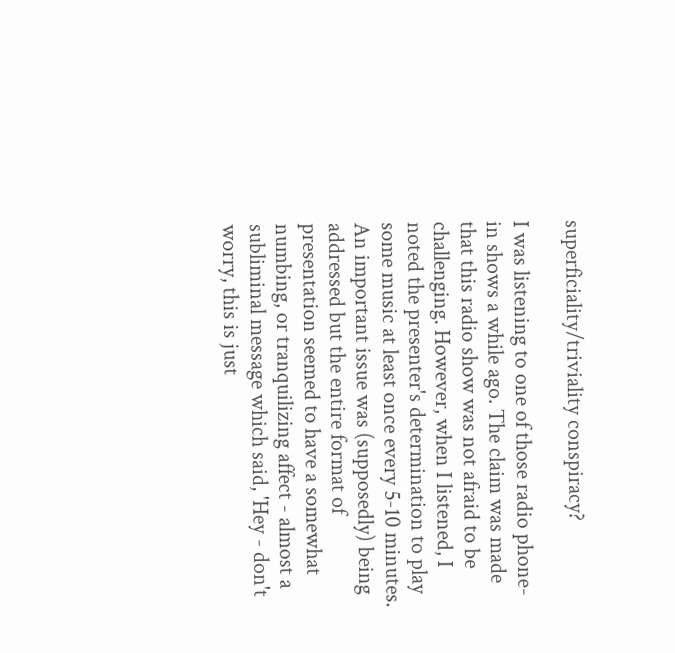superficiality/triviality conspiracy?

I was listening to one of those radio phone-in shows a while ago. The claim was made that this radio show was not afraid to be challenging. However, when I listened, I noted the presenter's determination to play some music at least once every 5-10 minutes. An important issue was (supposedly) being addressed but the entire format of presentation seemed to have a somewhat numbing, or tranquilizing affect - almost a subliminal message which said, 'Hey - don't worry, this is just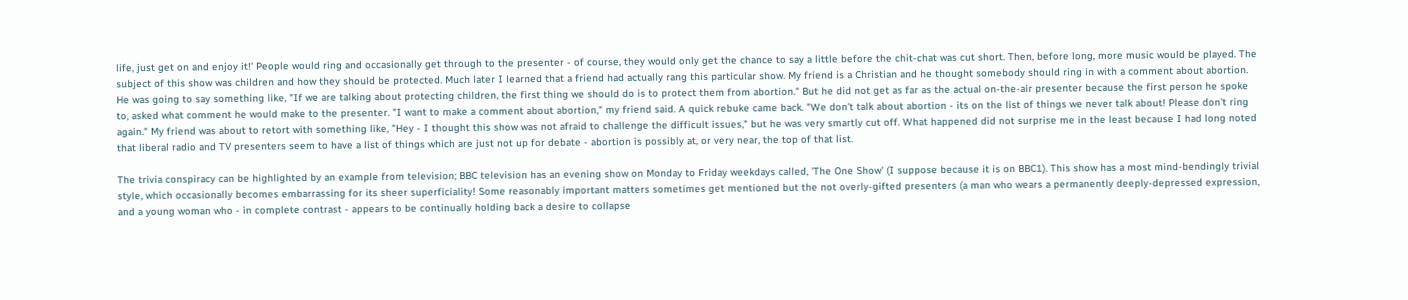life, just get on and enjoy it!' People would ring and occasionally get through to the presenter - of course, they would only get the chance to say a little before the chit-chat was cut short. Then, before long, more music would be played. The subject of this show was children and how they should be protected. Much later I learned that a friend had actually rang this particular show. My friend is a Christian and he thought somebody should ring in with a comment about abortion. He was going to say something like, "If we are talking about protecting children, the first thing we should do is to protect them from abortion." But he did not get as far as the actual on-the-air presenter because the first person he spoke to, asked what comment he would make to the presenter. "I want to make a comment about abortion," my friend said. A quick rebuke came back. "We don't talk about abortion - its on the list of things we never talk about! Please don't ring again." My friend was about to retort with something like, "Hey - I thought this show was not afraid to challenge the difficult issues," but he was very smartly cut off. What happened did not surprise me in the least because I had long noted that liberal radio and TV presenters seem to have a list of things which are just not up for debate - abortion is possibly at, or very near, the top of that list.

The trivia conspiracy can be highlighted by an example from television; BBC television has an evening show on Monday to Friday weekdays called, 'The One Show' (I suppose because it is on BBC1). This show has a most mind-bendingly trivial style, which occasionally becomes embarrassing for its sheer superficiality! Some reasonably important matters sometimes get mentioned but the not overly-gifted presenters (a man who wears a permanently deeply-depressed expression, and a young woman who - in complete contrast - appears to be continually holding back a desire to collapse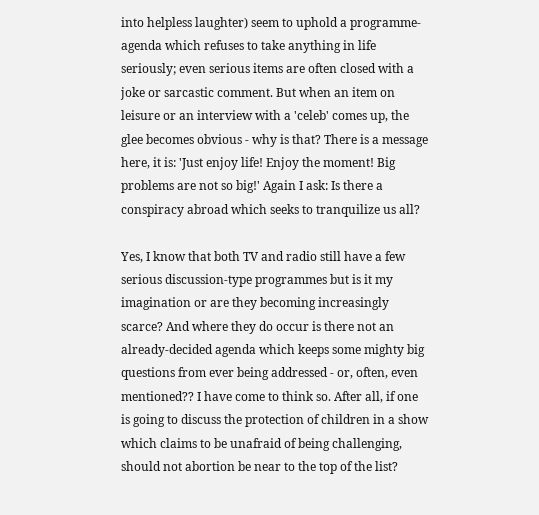into helpless laughter) seem to uphold a programme-agenda which refuses to take anything in life seriously; even serious items are often closed with a joke or sarcastic comment. But when an item on leisure or an interview with a 'celeb' comes up, the glee becomes obvious - why is that? There is a message here, it is: 'Just enjoy life! Enjoy the moment! Big problems are not so big!' Again I ask: Is there a conspiracy abroad which seeks to tranquilize us all?

Yes, I know that both TV and radio still have a few serious discussion-type programmes but is it my imagination or are they becoming increasingly scarce? And where they do occur is there not an already-decided agenda which keeps some mighty big questions from ever being addressed - or, often, even mentioned?? I have come to think so. After all, if one is going to discuss the protection of children in a show which claims to be unafraid of being challenging, should not abortion be near to the top of the list?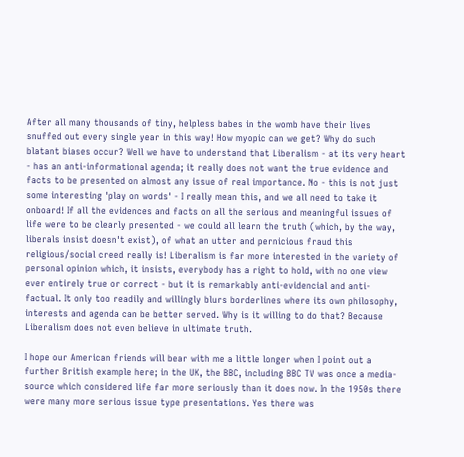After all many thousands of tiny, helpless babes in the womb have their lives snuffed out every single year in this way! How myopic can we get? Why do such blatant biases occur? Well we have to understand that Liberalism - at its very heart - has an anti-informational agenda; it really does not want the true evidence and facts to be presented on almost any issue of real importance. No - this is not just some interesting 'play on words' - I really mean this, and we all need to take it onboard! If all the evidences and facts on all the serious and meaningful issues of life were to be clearly presented - we could all learn the truth (which, by the way, liberals insist doesn't exist), of what an utter and pernicious fraud this religious/social creed really is! Liberalism is far more interested in the variety of personal opinion which, it insists, everybody has a right to hold, with no one view ever entirely true or correct - but it is remarkably anti-evidencial and anti-factual. It only too readily and willingly blurs borderlines where its own philosophy, interests and agenda can be better served. Why is it willing to do that? Because Liberalism does not even believe in ultimate truth.

I hope our American friends will bear with me a little longer when I point out a further British example here; in the UK, the BBC, including BBC TV was once a media-source which considered life far more seriously than it does now. In the 1950s there were many more serious issue type presentations. Yes there was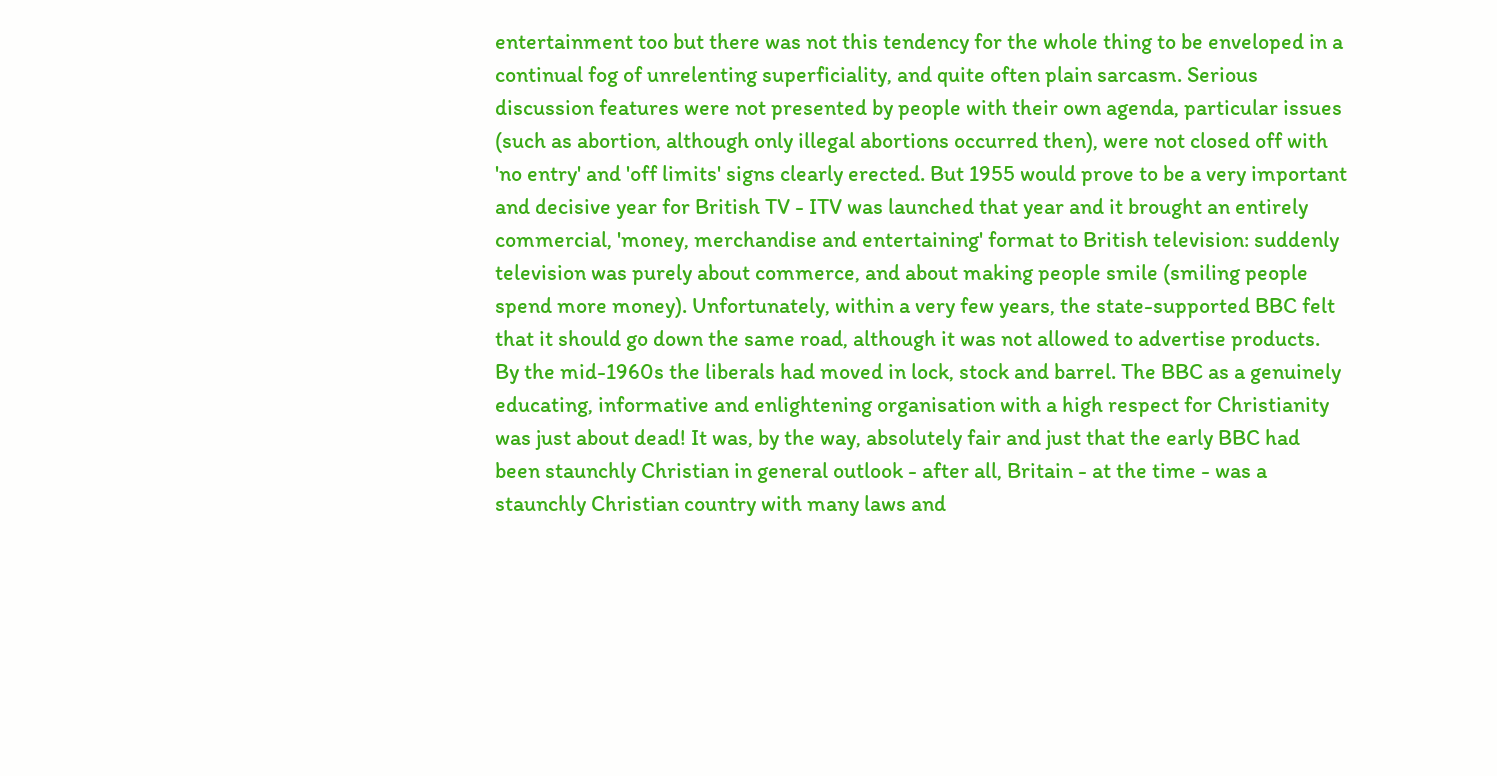entertainment too but there was not this tendency for the whole thing to be enveloped in a continual fog of unrelenting superficiality, and quite often plain sarcasm. Serious discussion features were not presented by people with their own agenda, particular issues (such as abortion, although only illegal abortions occurred then), were not closed off with 'no entry' and 'off limits' signs clearly erected. But 1955 would prove to be a very important and decisive year for British TV - ITV was launched that year and it brought an entirely commercial, 'money, merchandise and entertaining' format to British television: suddenly television was purely about commerce, and about making people smile (smiling people spend more money). Unfortunately, within a very few years, the state-supported BBC felt that it should go down the same road, although it was not allowed to advertise products. By the mid-1960s the liberals had moved in lock, stock and barrel. The BBC as a genuinely educating, informative and enlightening organisation with a high respect for Christianity was just about dead! It was, by the way, absolutely fair and just that the early BBC had been staunchly Christian in general outlook - after all, Britain - at the time - was a staunchly Christian country with many laws and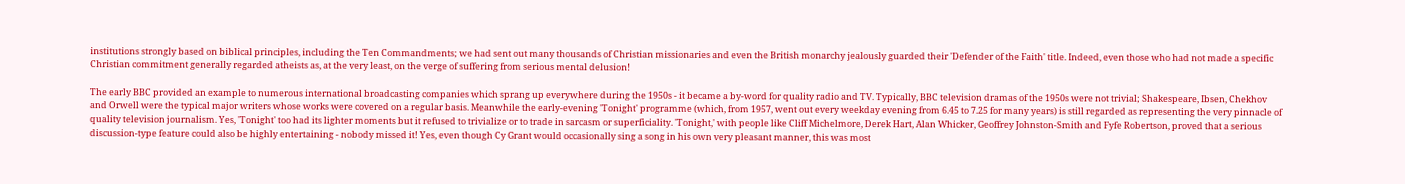institutions strongly based on biblical principles, including the Ten Commandments; we had sent out many thousands of Christian missionaries and even the British monarchy jealously guarded their 'Defender of the Faith' title. Indeed, even those who had not made a specific Christian commitment generally regarded atheists as, at the very least, on the verge of suffering from serious mental delusion!

The early BBC provided an example to numerous international broadcasting companies which sprang up everywhere during the 1950s - it became a by-word for quality radio and TV. Typically, BBC television dramas of the 1950s were not trivial; Shakespeare, Ibsen, Chekhov and Orwell were the typical major writers whose works were covered on a regular basis. Meanwhile the early-evening 'Tonight' programme (which, from 1957, went out every weekday evening from 6.45 to 7.25 for many years) is still regarded as representing the very pinnacle of quality television journalism. Yes, 'Tonight' too had its lighter moments but it refused to trivialize or to trade in sarcasm or superficiality. 'Tonight,' with people like Cliff Michelmore, Derek Hart, Alan Whicker, Geoffrey Johnston-Smith and Fyfe Robertson, proved that a serious discussion-type feature could also be highly entertaining - nobody missed it! Yes, even though Cy Grant would occasionally sing a song in his own very pleasant manner, this was most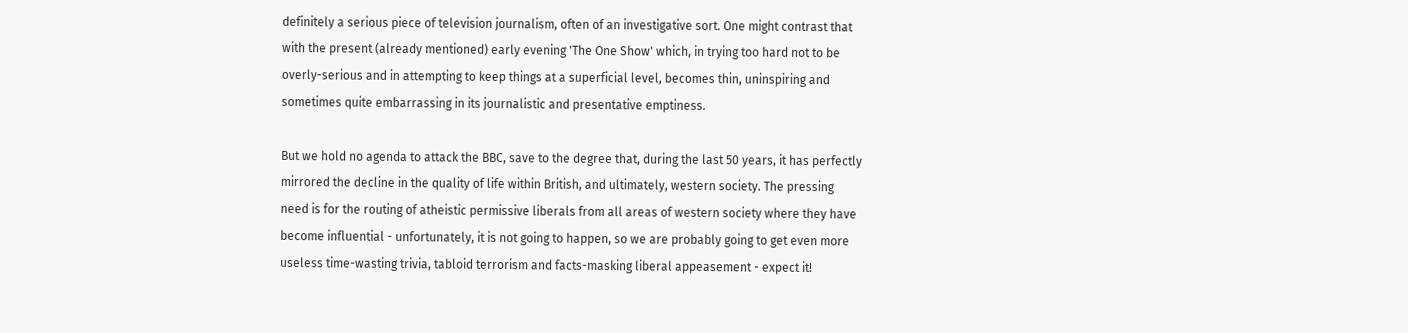definitely a serious piece of television journalism, often of an investigative sort. One might contrast that with the present (already mentioned) early evening 'The One Show' which, in trying too hard not to be overly-serious and in attempting to keep things at a superficial level, becomes thin, uninspiring and sometimes quite embarrassing in its journalistic and presentative emptiness.

But we hold no agenda to attack the BBC, save to the degree that, during the last 50 years, it has perfectly mirrored the decline in the quality of life within British, and ultimately, western society. The pressing need is for the routing of atheistic permissive liberals from all areas of western society where they have become influential - unfortunately, it is not going to happen, so we are probably going to get even more useless time-wasting trivia, tabloid terrorism and facts-masking liberal appeasement - expect it!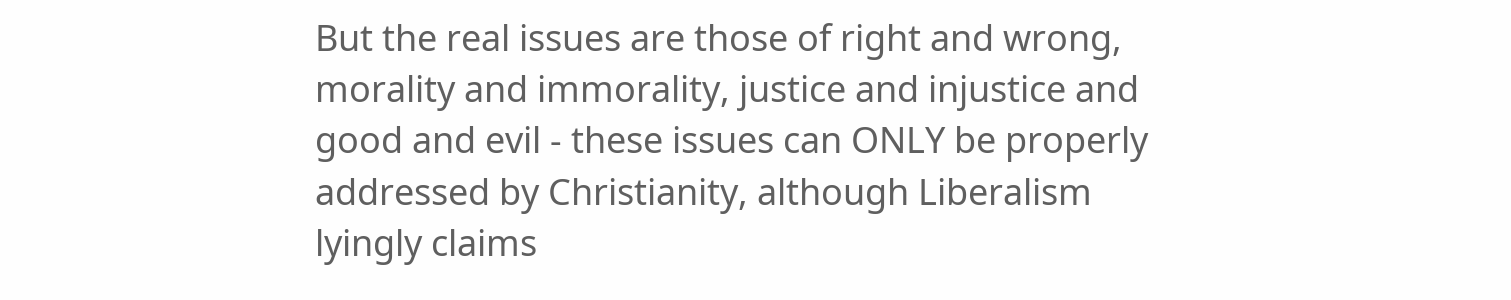But the real issues are those of right and wrong, morality and immorality, justice and injustice and good and evil - these issues can ONLY be properly addressed by Christianity, although Liberalism lyingly claims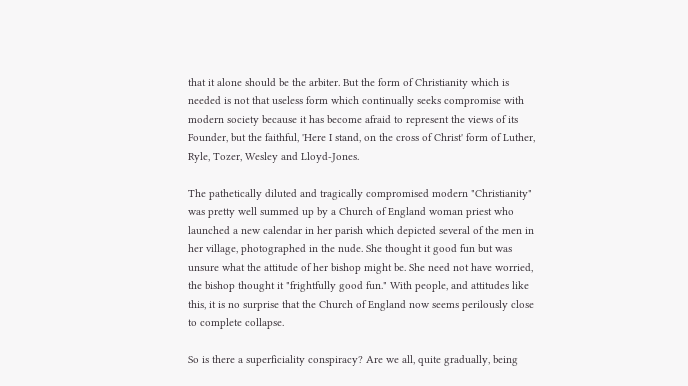that it alone should be the arbiter. But the form of Christianity which is needed is not that useless form which continually seeks compromise with modern society because it has become afraid to represent the views of its Founder, but the faithful, 'Here I stand, on the cross of Christ' form of Luther, Ryle, Tozer, Wesley and Lloyd-Jones.

The pathetically diluted and tragically compromised modern "Christianity" was pretty well summed up by a Church of England woman priest who launched a new calendar in her parish which depicted several of the men in her village, photographed in the nude. She thought it good fun but was unsure what the attitude of her bishop might be. She need not have worried, the bishop thought it "frightfully good fun." With people, and attitudes like this, it is no surprise that the Church of England now seems perilously close to complete collapse.

So is there a superficiality conspiracy? Are we all, quite gradually, being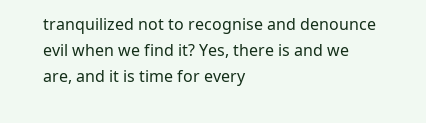tranquilized not to recognise and denounce evil when we find it? Yes, there is and we are, and it is time for every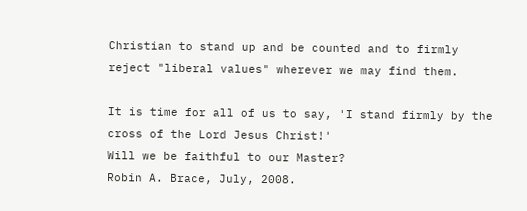Christian to stand up and be counted and to firmly reject "liberal values" wherever we may find them.

It is time for all of us to say, 'I stand firmly by the cross of the Lord Jesus Christ!'
Will we be faithful to our Master?
Robin A. Brace, July, 2008.